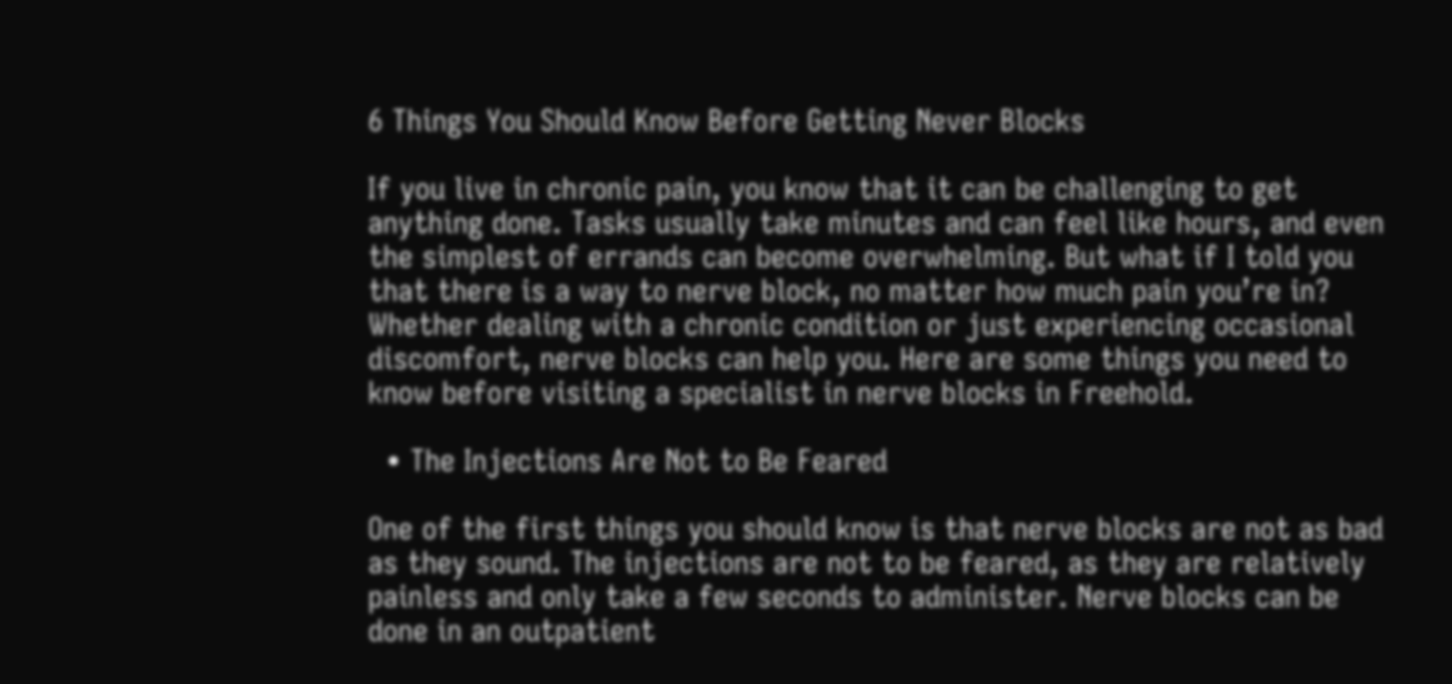6 Things You Should Know Before Getting Never Blocks

If you live in chronic pain, you know that it can be challenging to get anything done. Tasks usually take minutes and can feel like hours, and even the simplest of errands can become overwhelming. But what if I told you that there is a way to nerve block, no matter how much pain you’re in? Whether dealing with a chronic condition or just experiencing occasional discomfort, nerve blocks can help you. Here are some things you need to know before visiting a specialist in nerve blocks in Freehold.

  • The Injections Are Not to Be Feared

One of the first things you should know is that nerve blocks are not as bad as they sound. The injections are not to be feared, as they are relatively painless and only take a few seconds to administer. Nerve blocks can be done in an outpatient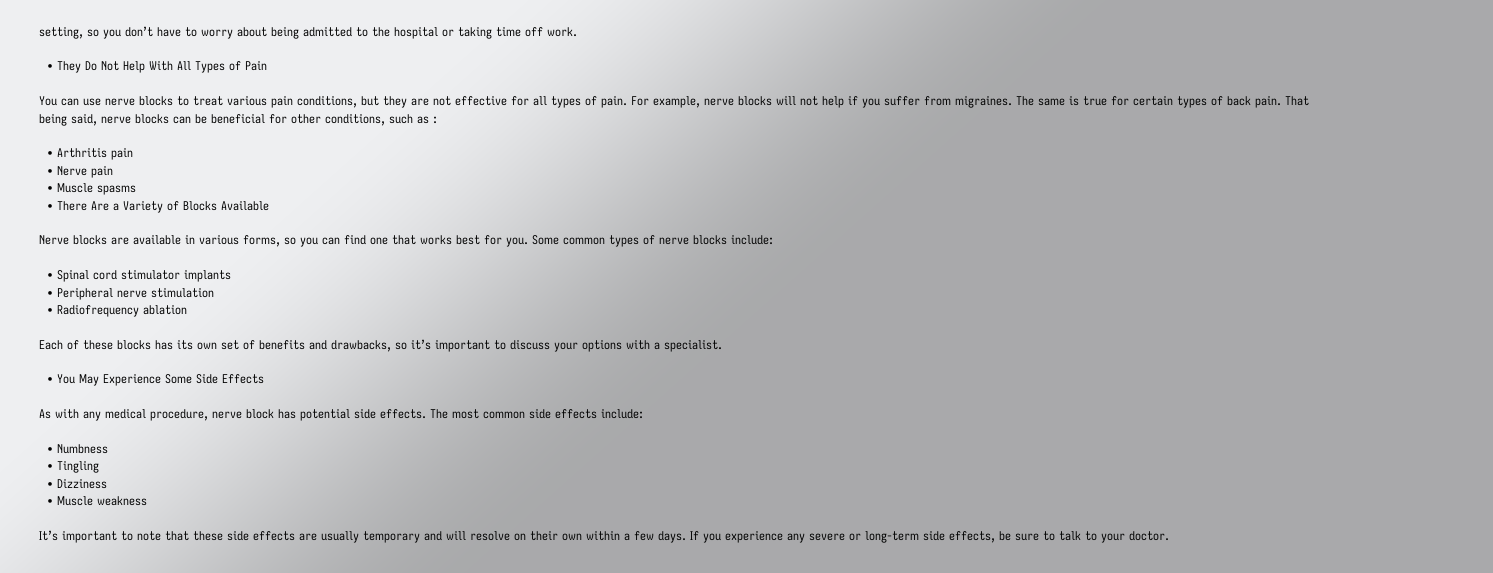setting, so you don’t have to worry about being admitted to the hospital or taking time off work.

  • They Do Not Help With All Types of Pain

You can use nerve blocks to treat various pain conditions, but they are not effective for all types of pain. For example, nerve blocks will not help if you suffer from migraines. The same is true for certain types of back pain. That being said, nerve blocks can be beneficial for other conditions, such as :

  • Arthritis pain
  • Nerve pain
  • Muscle spasms
  • There Are a Variety of Blocks Available

Nerve blocks are available in various forms, so you can find one that works best for you. Some common types of nerve blocks include:

  • Spinal cord stimulator implants
  • Peripheral nerve stimulation
  • Radiofrequency ablation

Each of these blocks has its own set of benefits and drawbacks, so it’s important to discuss your options with a specialist.

  • You May Experience Some Side Effects

As with any medical procedure, nerve block has potential side effects. The most common side effects include:

  • Numbness
  • Tingling
  • Dizziness
  • Muscle weakness

It’s important to note that these side effects are usually temporary and will resolve on their own within a few days. If you experience any severe or long-term side effects, be sure to talk to your doctor.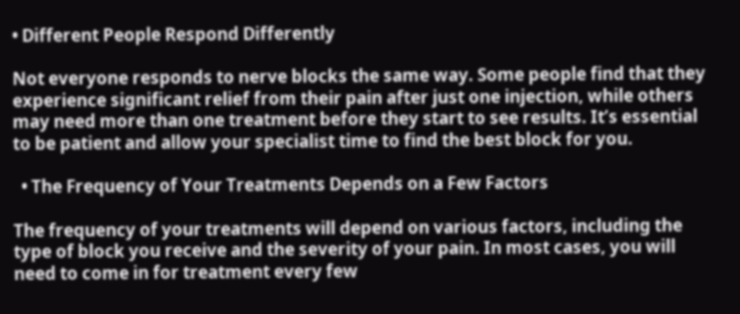• Different People Respond Differently

Not everyone responds to nerve blocks the same way. Some people find that they experience significant relief from their pain after just one injection, while others may need more than one treatment before they start to see results. It’s essential to be patient and allow your specialist time to find the best block for you.

  • The Frequency of Your Treatments Depends on a Few Factors

The frequency of your treatments will depend on various factors, including the type of block you receive and the severity of your pain. In most cases, you will need to come in for treatment every few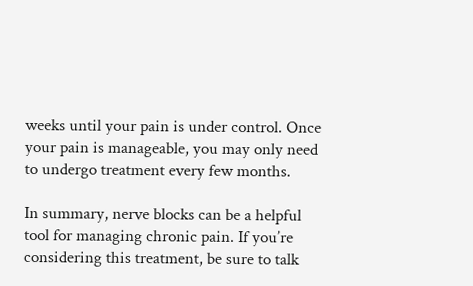weeks until your pain is under control. Once your pain is manageable, you may only need to undergo treatment every few months.

In summary, nerve blocks can be a helpful tool for managing chronic pain. If you’re considering this treatment, be sure to talk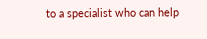to a specialist who can help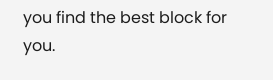you find the best block for you.